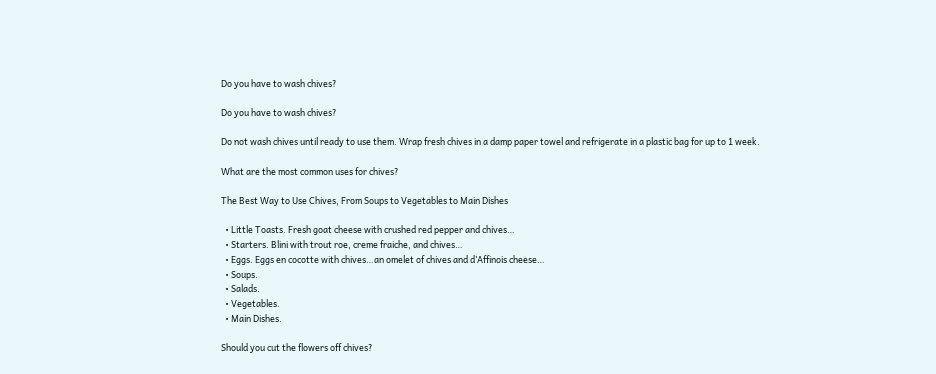Do you have to wash chives?

Do you have to wash chives?

Do not wash chives until ready to use them. Wrap fresh chives in a damp paper towel and refrigerate in a plastic bag for up to 1 week.

What are the most common uses for chives?

The Best Way to Use Chives, From Soups to Vegetables to Main Dishes

  • Little Toasts. Fresh goat cheese with crushed red pepper and chives…
  • Starters. Blini with trout roe, creme fraiche, and chives…
  • Eggs. Eggs en cocotte with chives…an omelet of chives and d’Affinois cheese…
  • Soups.
  • Salads.
  • Vegetables.
  • Main Dishes.

Should you cut the flowers off chives?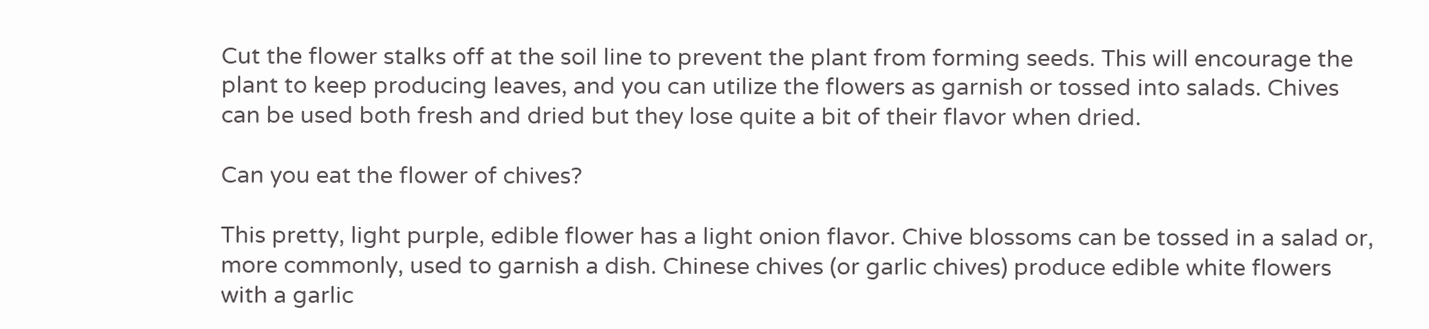Cut the flower stalks off at the soil line to prevent the plant from forming seeds. This will encourage the plant to keep producing leaves, and you can utilize the flowers as garnish or tossed into salads. Chives can be used both fresh and dried but they lose quite a bit of their flavor when dried.

Can you eat the flower of chives?

This pretty, light purple, edible flower has a light onion flavor. Chive blossoms can be tossed in a salad or, more commonly, used to garnish a dish. Chinese chives (or garlic chives) produce edible white flowers with a garlic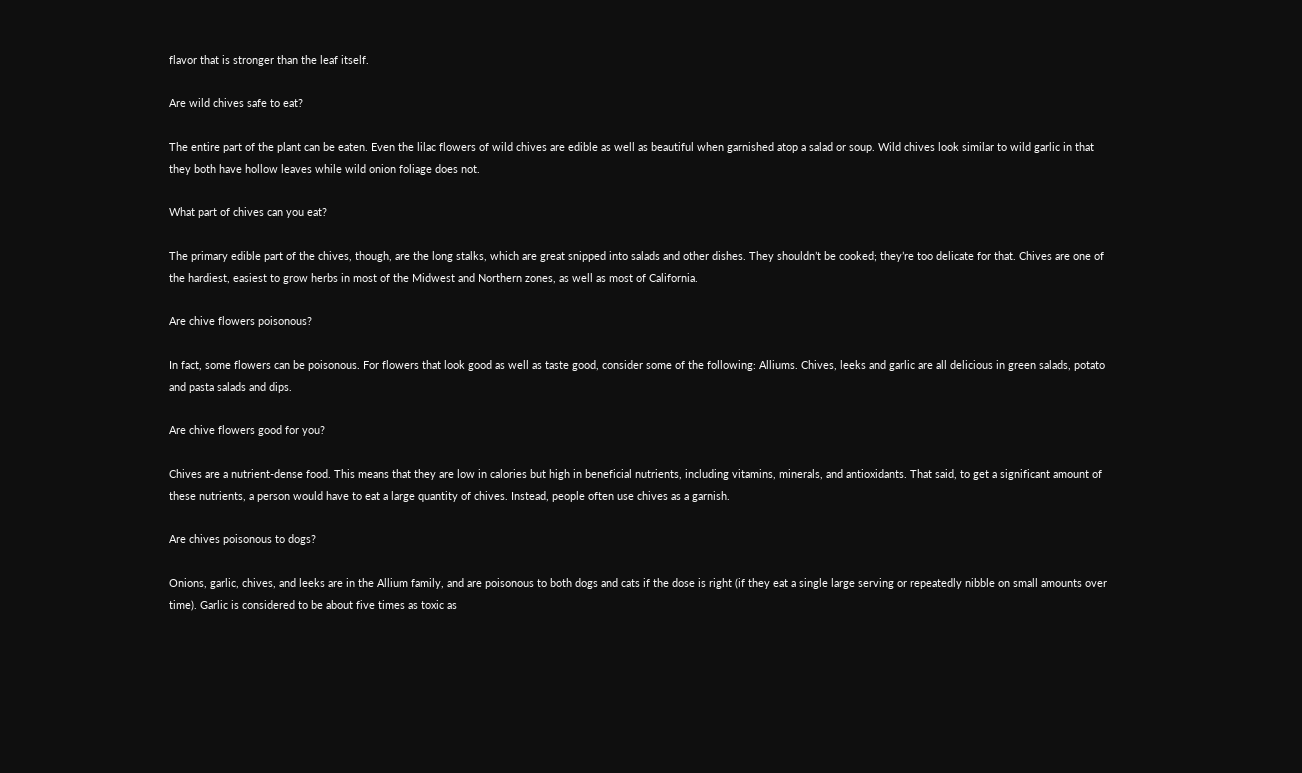flavor that is stronger than the leaf itself.

Are wild chives safe to eat?

The entire part of the plant can be eaten. Even the lilac flowers of wild chives are edible as well as beautiful when garnished atop a salad or soup. Wild chives look similar to wild garlic in that they both have hollow leaves while wild onion foliage does not.

What part of chives can you eat?

The primary edible part of the chives, though, are the long stalks, which are great snipped into salads and other dishes. They shouldn’t be cooked; they’re too delicate for that. Chives are one of the hardiest, easiest to grow herbs in most of the Midwest and Northern zones, as well as most of California.

Are chive flowers poisonous?

In fact, some flowers can be poisonous. For flowers that look good as well as taste good, consider some of the following: Alliums. Chives, leeks and garlic are all delicious in green salads, potato and pasta salads and dips.

Are chive flowers good for you?

Chives are a nutrient-dense food. This means that they are low in calories but high in beneficial nutrients, including vitamins, minerals, and antioxidants. That said, to get a significant amount of these nutrients, a person would have to eat a large quantity of chives. Instead, people often use chives as a garnish.

Are chives poisonous to dogs?

Onions, garlic, chives, and leeks are in the Allium family, and are poisonous to both dogs and cats if the dose is right (if they eat a single large serving or repeatedly nibble on small amounts over time). Garlic is considered to be about five times as toxic as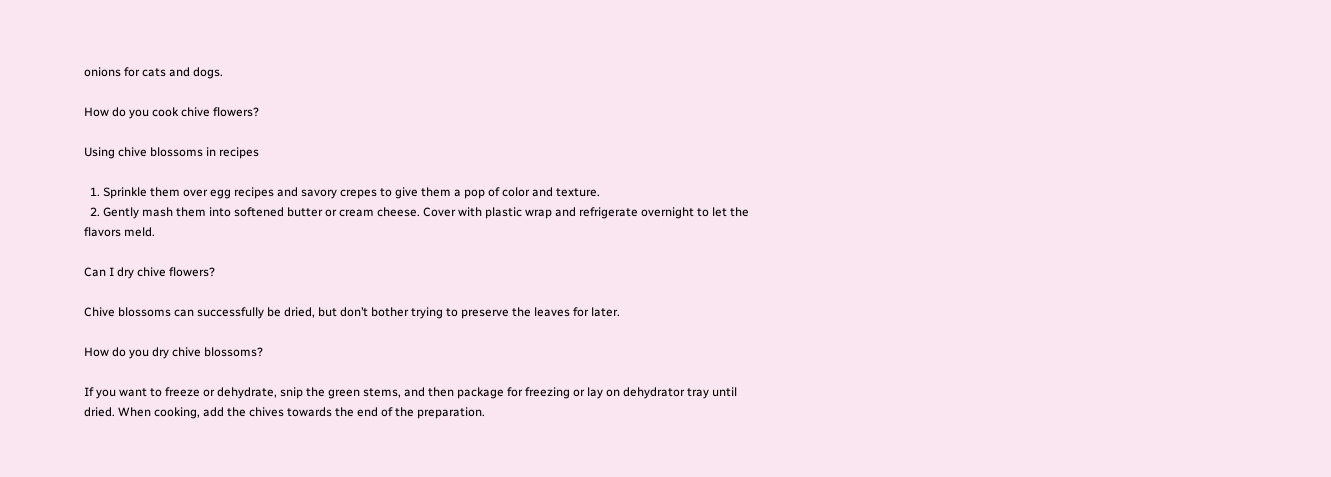onions for cats and dogs.

How do you cook chive flowers?

Using chive blossoms in recipes

  1. Sprinkle them over egg recipes and savory crepes to give them a pop of color and texture.
  2. Gently mash them into softened butter or cream cheese. Cover with plastic wrap and refrigerate overnight to let the flavors meld.

Can I dry chive flowers?

Chive blossoms can successfully be dried, but don’t bother trying to preserve the leaves for later.

How do you dry chive blossoms?

If you want to freeze or dehydrate, snip the green stems, and then package for freezing or lay on dehydrator tray until dried. When cooking, add the chives towards the end of the preparation.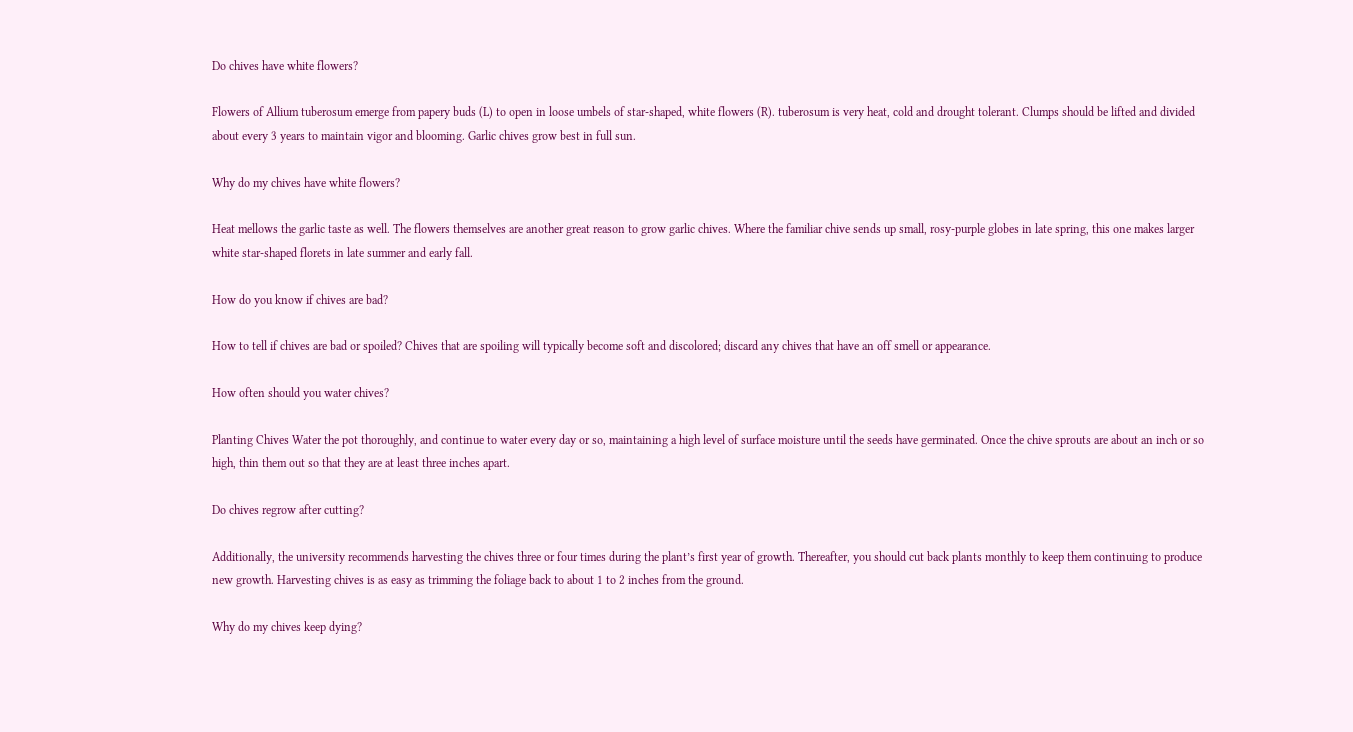Do chives have white flowers?

Flowers of Allium tuberosum emerge from papery buds (L) to open in loose umbels of star-shaped, white flowers (R). tuberosum is very heat, cold and drought tolerant. Clumps should be lifted and divided about every 3 years to maintain vigor and blooming. Garlic chives grow best in full sun.

Why do my chives have white flowers?

Heat mellows the garlic taste as well. The flowers themselves are another great reason to grow garlic chives. Where the familiar chive sends up small, rosy-purple globes in late spring, this one makes larger white star-shaped florets in late summer and early fall.

How do you know if chives are bad?

How to tell if chives are bad or spoiled? Chives that are spoiling will typically become soft and discolored; discard any chives that have an off smell or appearance.

How often should you water chives?

Planting Chives Water the pot thoroughly, and continue to water every day or so, maintaining a high level of surface moisture until the seeds have germinated. Once the chive sprouts are about an inch or so high, thin them out so that they are at least three inches apart.

Do chives regrow after cutting?

Additionally, the university recommends harvesting the chives three or four times during the plant’s first year of growth. Thereafter, you should cut back plants monthly to keep them continuing to produce new growth. Harvesting chives is as easy as trimming the foliage back to about 1 to 2 inches from the ground.

Why do my chives keep dying?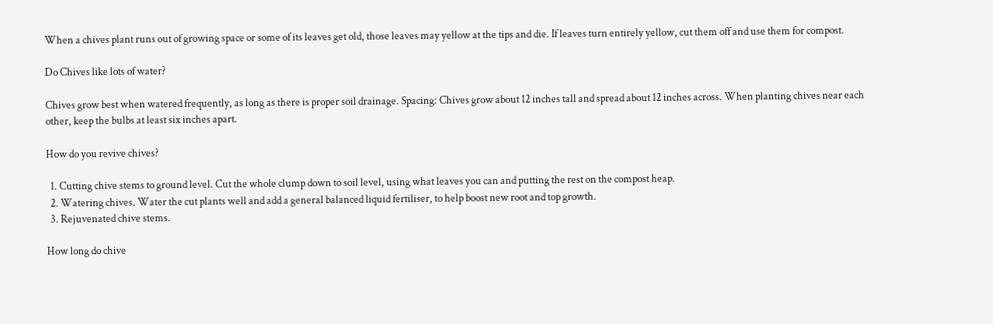When a chives plant runs out of growing space or some of its leaves get old, those leaves may yellow at the tips and die. If leaves turn entirely yellow, cut them off and use them for compost.

Do Chives like lots of water?

Chives grow best when watered frequently, as long as there is proper soil drainage. Spacing: Chives grow about 12 inches tall and spread about 12 inches across. When planting chives near each other, keep the bulbs at least six inches apart.

How do you revive chives?

  1. Cutting chive stems to ground level. Cut the whole clump down to soil level, using what leaves you can and putting the rest on the compost heap.
  2. Watering chives. Water the cut plants well and add a general balanced liquid fertiliser, to help boost new root and top growth.
  3. Rejuvenated chive stems.

How long do chive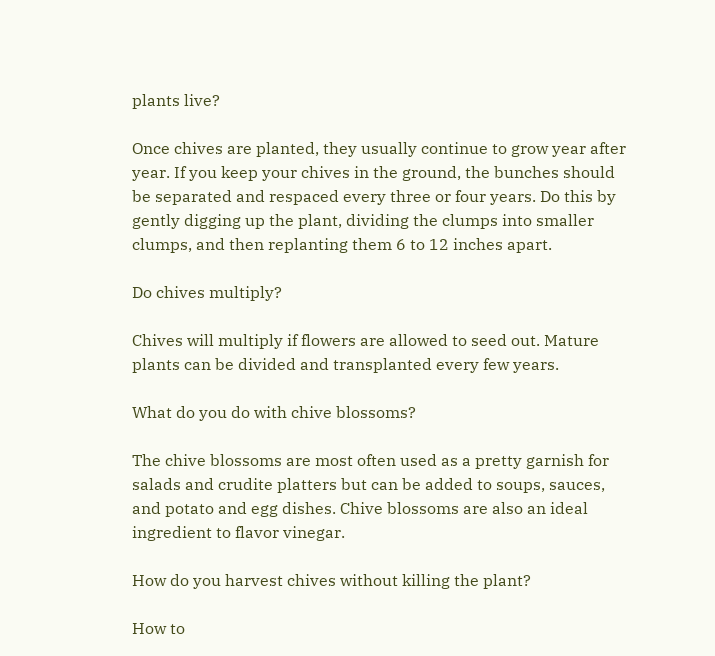plants live?

Once chives are planted, they usually continue to grow year after year. If you keep your chives in the ground, the bunches should be separated and respaced every three or four years. Do this by gently digging up the plant, dividing the clumps into smaller clumps, and then replanting them 6 to 12 inches apart.

Do chives multiply?

Chives will multiply if flowers are allowed to seed out. Mature plants can be divided and transplanted every few years.

What do you do with chive blossoms?

The chive blossoms are most often used as a pretty garnish for salads and crudite platters but can be added to soups, sauces, and potato and egg dishes. Chive blossoms are also an ideal ingredient to flavor vinegar.

How do you harvest chives without killing the plant?

How to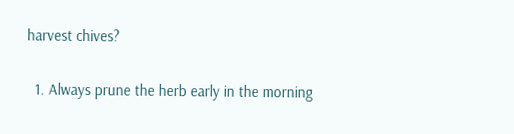harvest chives?

  1. Always prune the herb early in the morning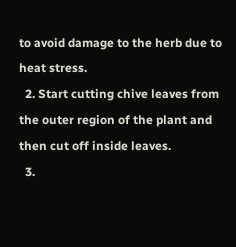to avoid damage to the herb due to heat stress.
  2. Start cutting chive leaves from the outer region of the plant and then cut off inside leaves.
  3.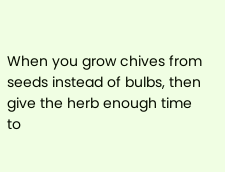When you grow chives from seeds instead of bulbs, then give the herb enough time to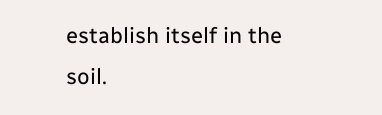establish itself in the soil.